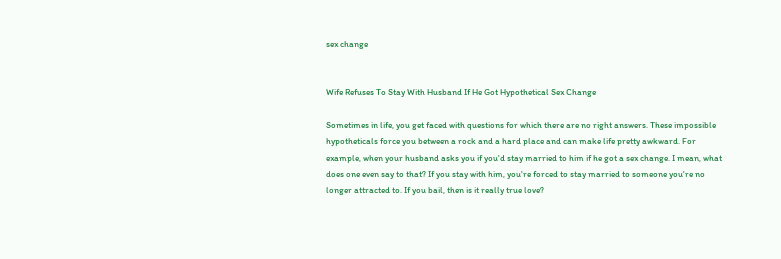sex change


Wife Refuses To Stay With Husband If He Got Hypothetical Sex Change

Sometimes in life, you get faced with questions for which there are no right answers. These impossible hypotheticals force you between a rock and a hard place and can make life pretty awkward. For example, when your husband asks you if you'd stay married to him if he got a sex change. I mean, what does one even say to that? If you stay with him, you're forced to stay married to someone you're no longer attracted to. If you bail, then is it really true love?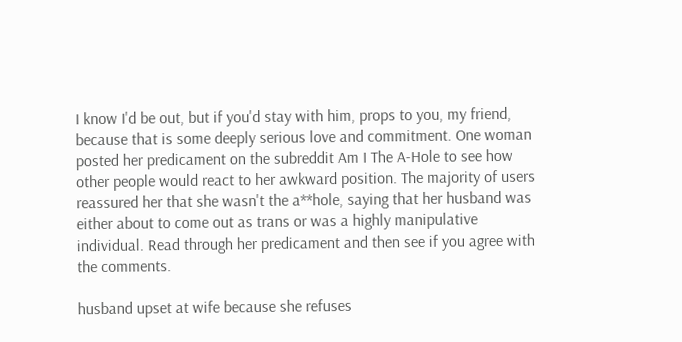I know I'd be out, but if you'd stay with him, props to you, my friend, because that is some deeply serious love and commitment. One woman posted her predicament on the subreddit Am I The A-Hole to see how other people would react to her awkward position. The majority of users reassured her that she wasn't the a**hole, saying that her husband was either about to come out as trans or was a highly manipulative individual. Read through her predicament and then see if you agree with the comments.

husband upset at wife because she refuses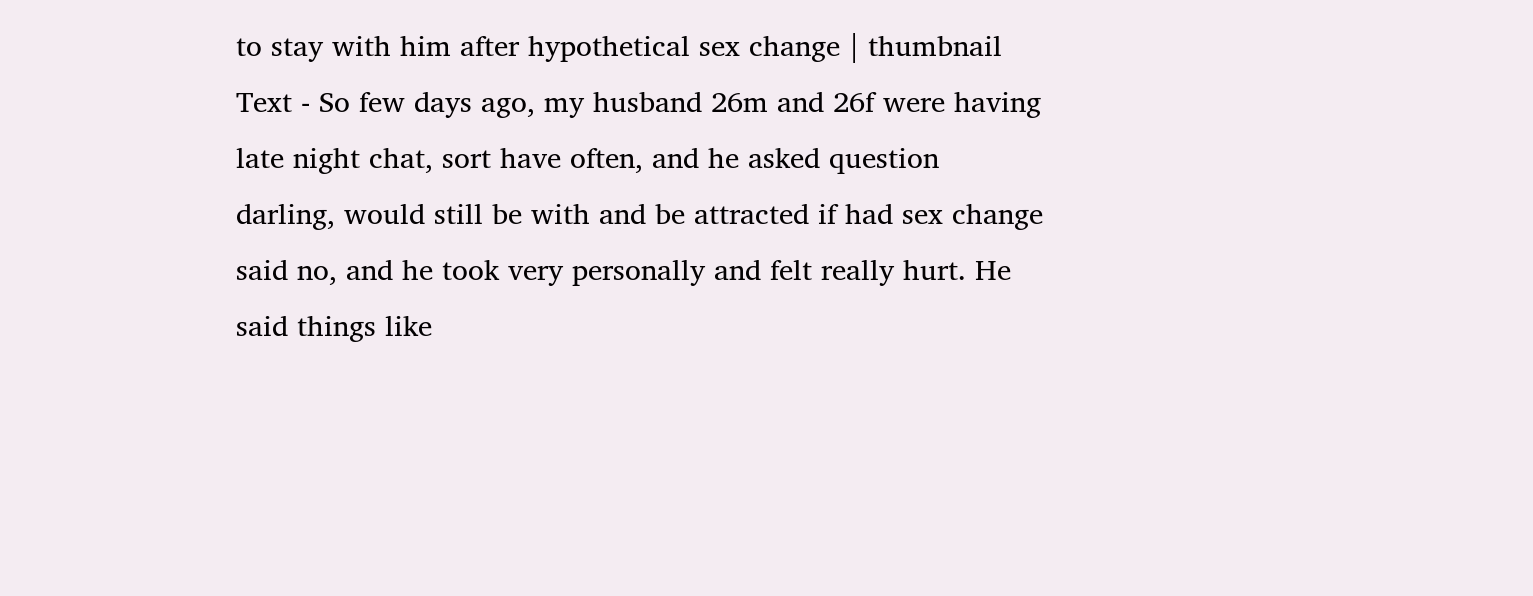to stay with him after hypothetical sex change | thumbnail Text - So few days ago, my husband 26m and 26f were having late night chat, sort have often, and he asked question darling, would still be with and be attracted if had sex change said no, and he took very personally and felt really hurt. He said things like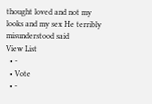thought loved and not my looks and my sex He terribly misunderstood said
View List
  • -
  • Vote
  • -